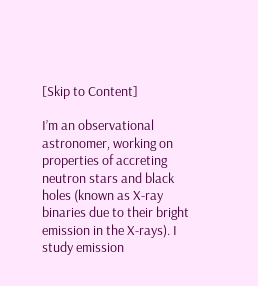[Skip to Content]

I’m an observational astronomer, working on properties of accreting neutron stars and black holes (known as X-ray binaries due to their bright emission in the X-rays). I study emission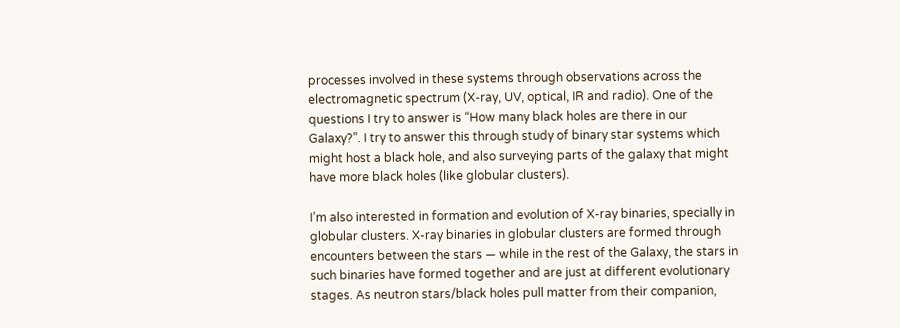processes involved in these systems through observations across the electromagnetic spectrum (X-ray, UV, optical, IR and radio). One of the questions I try to answer is “How many black holes are there in our Galaxy?”. I try to answer this through study of binary star systems which might host a black hole, and also surveying parts of the galaxy that might have more black holes (like globular clusters).

I’m also interested in formation and evolution of X-ray binaries, specially in globular clusters. X-ray binaries in globular clusters are formed through encounters between the stars — while in the rest of the Galaxy, the stars in such binaries have formed together and are just at different evolutionary stages. As neutron stars/black holes pull matter from their companion,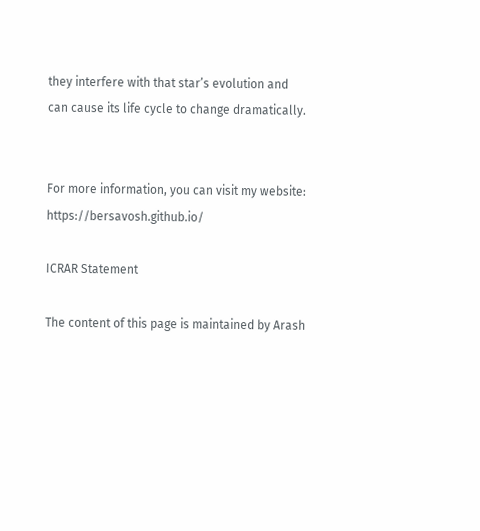they interfere with that star’s evolution and can cause its life cycle to change dramatically.


For more information, you can visit my website: https://bersavosh.github.io/

ICRAR Statement

The content of this page is maintained by Arash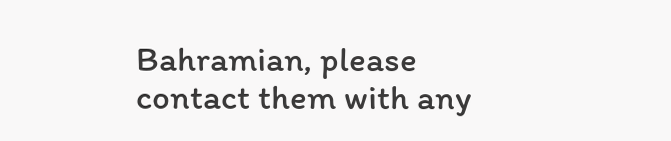Bahramian, please contact them with any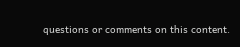questions or comments on this content.